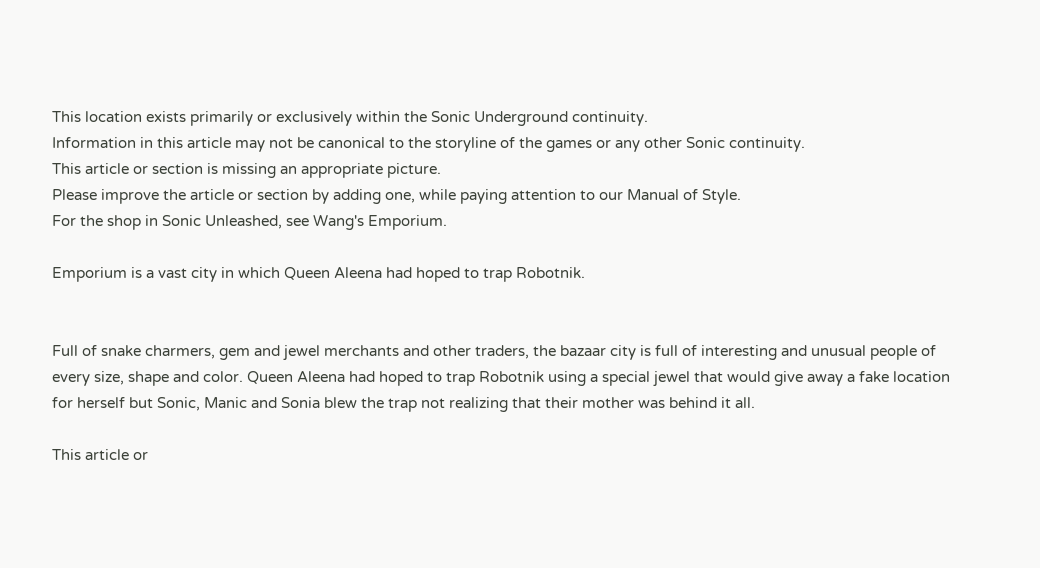This location exists primarily or exclusively within the Sonic Underground continuity.
Information in this article may not be canonical to the storyline of the games or any other Sonic continuity.
This article or section is missing an appropriate picture.
Please improve the article or section by adding one, while paying attention to our Manual of Style.
For the shop in Sonic Unleashed, see Wang's Emporium.

Emporium is a vast city in which Queen Aleena had hoped to trap Robotnik.


Full of snake charmers, gem and jewel merchants and other traders, the bazaar city is full of interesting and unusual people of every size, shape and color. Queen Aleena had hoped to trap Robotnik using a special jewel that would give away a fake location for herself but Sonic, Manic and Sonia blew the trap not realizing that their mother was behind it all.

This article or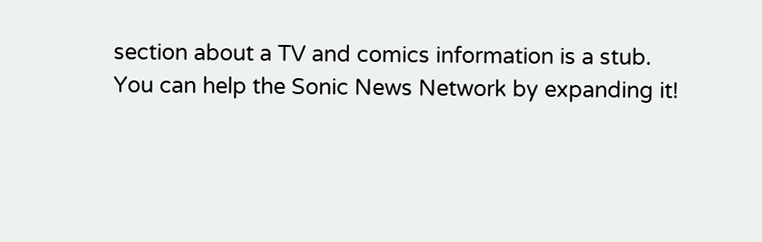section about a TV and comics information is a stub.
You can help the Sonic News Network by expanding it!